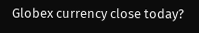Globex currency close today?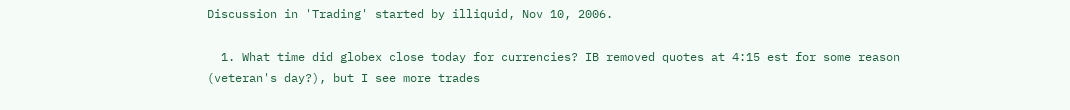Discussion in 'Trading' started by illiquid, Nov 10, 2006.

  1. What time did globex close today for currencies? IB removed quotes at 4:15 est for some reason (veteran's day?), but I see more trades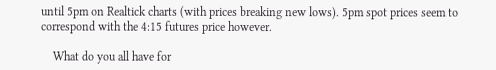until 5pm on Realtick charts (with prices breaking new lows). 5pm spot prices seem to correspond with the 4:15 futures price however.

    What do you all have for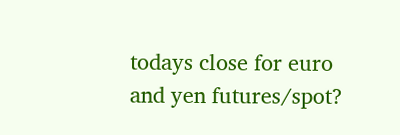todays close for euro and yen futures/spot?